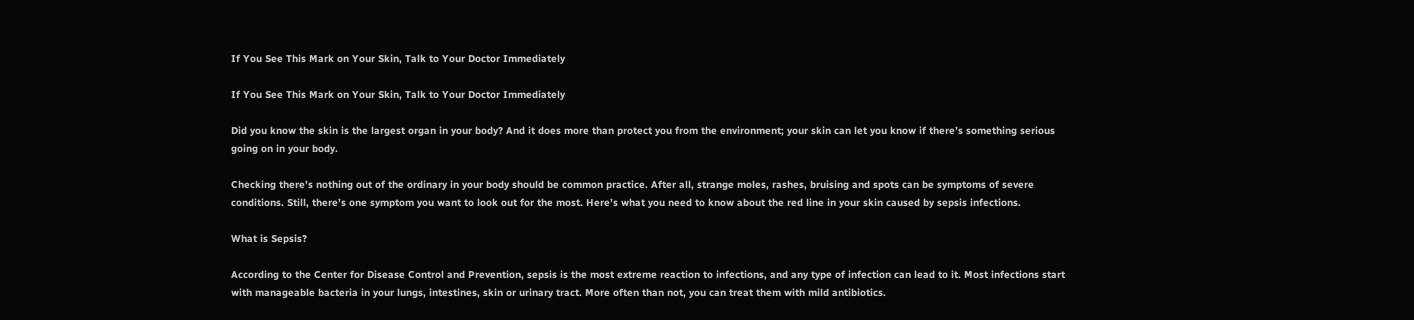If You See This Mark on Your Skin, Talk to Your Doctor Immediately

If You See This Mark on Your Skin, Talk to Your Doctor Immediately

Did you know the skin is the largest organ in your body? And it does more than protect you from the environment; your skin can let you know if there’s something serious going on in your body.

Checking there’s nothing out of the ordinary in your body should be common practice. After all, strange moles, rashes, bruising and spots can be symptoms of severe conditions. Still, there’s one symptom you want to look out for the most. Here’s what you need to know about the red line in your skin caused by sepsis infections.

What is Sepsis?

According to the Center for Disease Control and Prevention, sepsis is the most extreme reaction to infections, and any type of infection can lead to it. Most infections start with manageable bacteria in your lungs, intestines, skin or urinary tract. More often than not, you can treat them with mild antibiotics.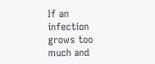If an infection grows too much and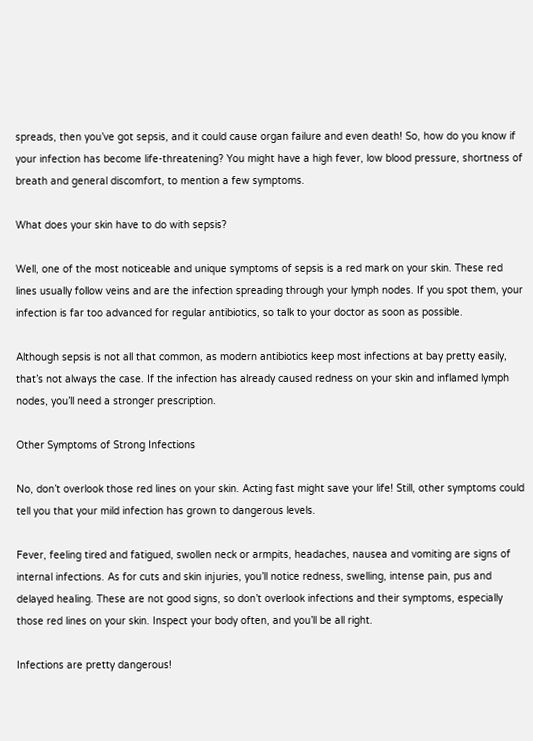spreads, then you’ve got sepsis, and it could cause organ failure and even death! So, how do you know if your infection has become life-threatening? You might have a high fever, low blood pressure, shortness of breath and general discomfort, to mention a few symptoms.

What does your skin have to do with sepsis?

Well, one of the most noticeable and unique symptoms of sepsis is a red mark on your skin. These red lines usually follow veins and are the infection spreading through your lymph nodes. If you spot them, your infection is far too advanced for regular antibiotics, so talk to your doctor as soon as possible.

Although sepsis is not all that common, as modern antibiotics keep most infections at bay pretty easily, that’s not always the case. If the infection has already caused redness on your skin and inflamed lymph nodes, you’ll need a stronger prescription.

Other Symptoms of Strong Infections

No, don’t overlook those red lines on your skin. Acting fast might save your life! Still, other symptoms could tell you that your mild infection has grown to dangerous levels.

Fever, feeling tired and fatigued, swollen neck or armpits, headaches, nausea and vomiting are signs of internal infections. As for cuts and skin injuries, you’ll notice redness, swelling, intense pain, pus and delayed healing. These are not good signs, so don’t overlook infections and their symptoms, especially those red lines on your skin. Inspect your body often, and you’ll be all right.

Infections are pretty dangerous!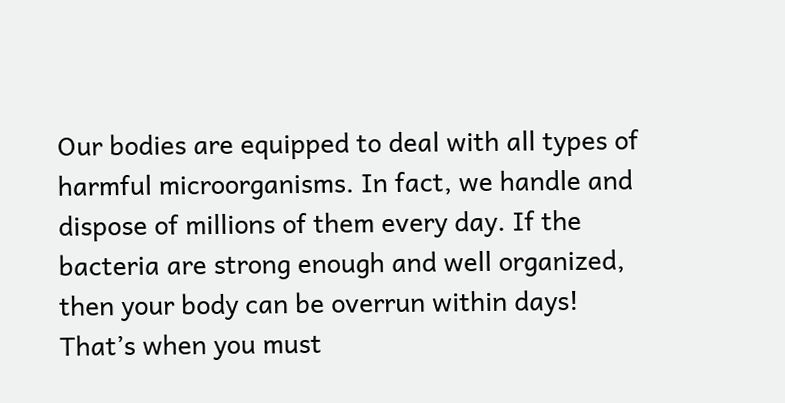Our bodies are equipped to deal with all types of harmful microorganisms. In fact, we handle and dispose of millions of them every day. If the bacteria are strong enough and well organized, then your body can be overrun within days! That’s when you must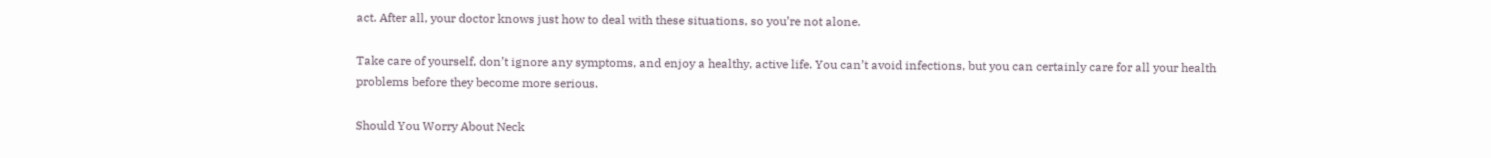act. After all, your doctor knows just how to deal with these situations, so you’re not alone.

Take care of yourself, don’t ignore any symptoms, and enjoy a healthy, active life. You can’t avoid infections, but you can certainly care for all your health problems before they become more serious.

Should You Worry About Neck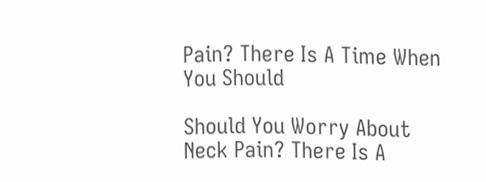Pain? There Is A Time When You Should

Should You Worry About Neck Pain? There Is A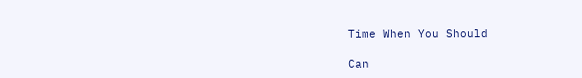Time When You Should

Can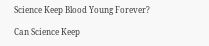Science Keep Blood Young Forever?

Can Science Keep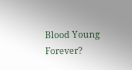Blood Young Forever?